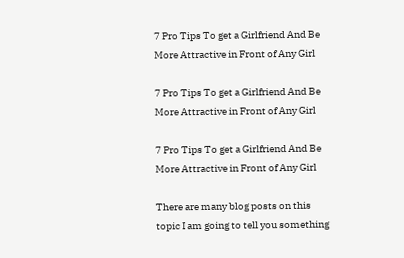7 Pro Tips To get a Girlfriend And Be More Attractive in Front of Any Girl

7 Pro Tips To get a Girlfriend And Be More Attractive in Front of Any Girl

7 Pro Tips To get a Girlfriend And Be More Attractive in Front of Any Girl

There are many blog posts on this topic I am going to tell you something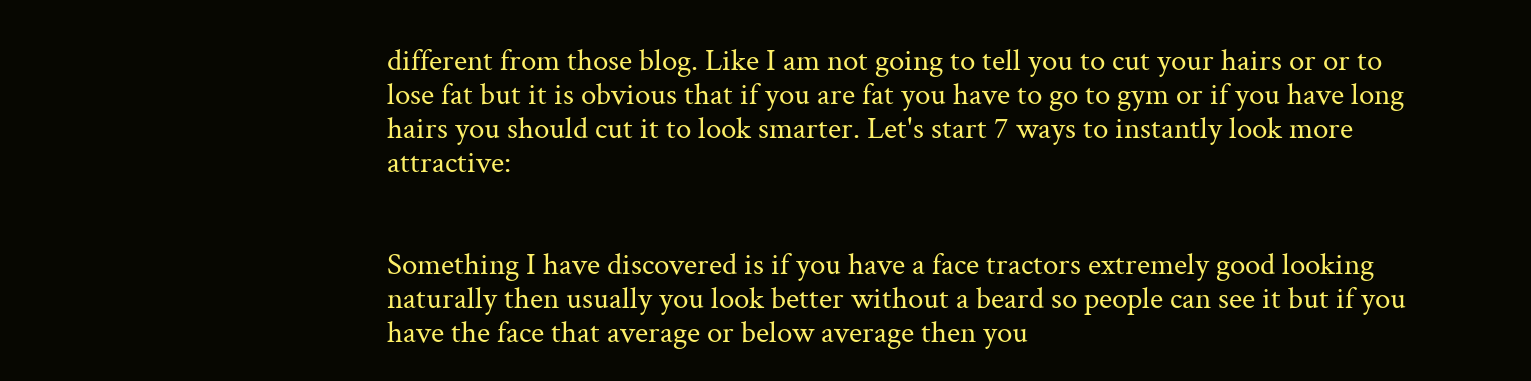different from those blog. Like I am not going to tell you to cut your hairs or or to lose fat but it is obvious that if you are fat you have to go to gym or if you have long hairs you should cut it to look smarter. Let's start 7 ways to instantly look more attractive:


Something I have discovered is if you have a face tractors extremely good looking naturally then usually you look better without a beard so people can see it but if you have the face that average or below average then you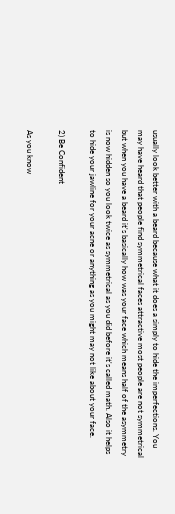usually look better with a beard because what it does a simply to hide the imperfections. You may have heard that people find symmetrical faces attractive most people are not symmetrical but when you have a beard it's basically how was your face which means half of the asymmetry is now hidden so you look twice as symmetrical as you did before it's called math. Also it helps to hide your jawline for your acne or anything as you might may not like about your face.

2) Be Confident

As you know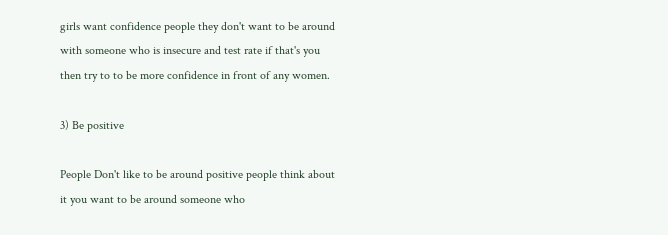girls want confidence people they don't want to be around with someone who is insecure and test rate if that's you then try to to be more confidence in front of any women.

3) Be positive

People Don't like to be around positive people think about it you want to be around someone who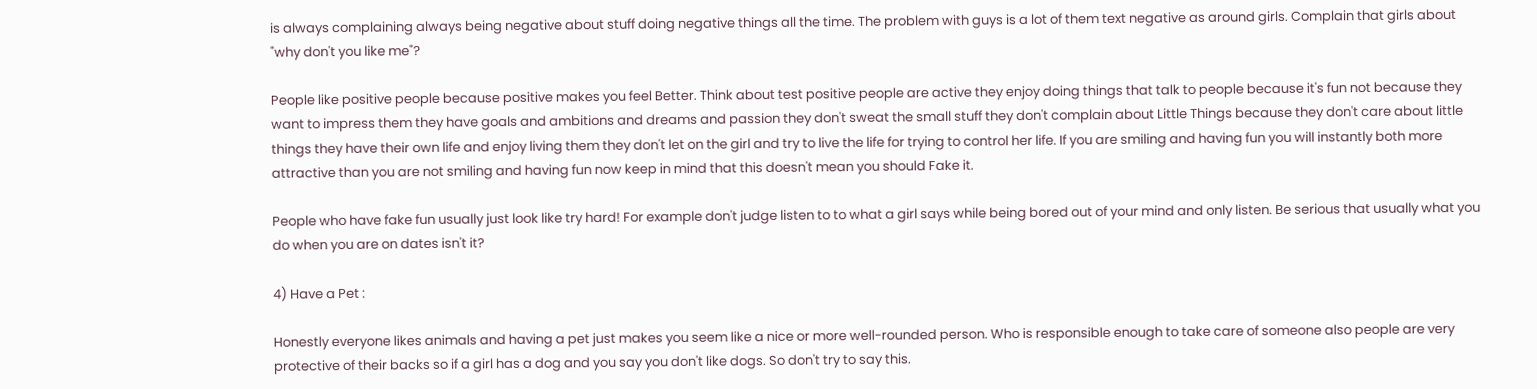is always complaining always being negative about stuff doing negative things all the time. The problem with guys is a lot of them text negative as around girls. Complain that girls about "why don't you like me"?

People like positive people because positive makes you feel Better. Think about test positive people are active they enjoy doing things that talk to people because it's fun not because they want to impress them they have goals and ambitions and dreams and passion they don't sweat the small stuff they don't complain about Little Things because they don't care about little things they have their own life and enjoy living them they don't let on the girl and try to live the life for trying to control her life. If you are smiling and having fun you will instantly both more attractive than you are not smiling and having fun now keep in mind that this doesn't mean you should Fake it.

People who have fake fun usually just look like try hard! For example don't judge listen to to what a girl says while being bored out of your mind and only listen. Be serious that usually what you do when you are on dates isn't it?

4) Have a Pet :

Honestly everyone likes animals and having a pet just makes you seem like a nice or more well-rounded person. Who is responsible enough to take care of someone also people are very protective of their backs so if a girl has a dog and you say you don't like dogs. So don't try to say this.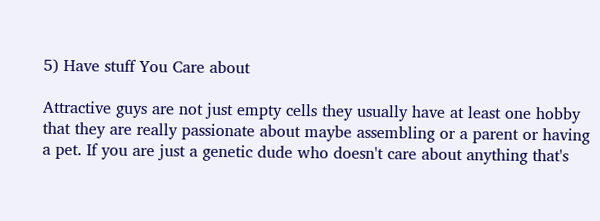5) Have stuff You Care about

Attractive guys are not just empty cells they usually have at least one hobby that they are really passionate about maybe assembling or a parent or having a pet. If you are just a genetic dude who doesn't care about anything that's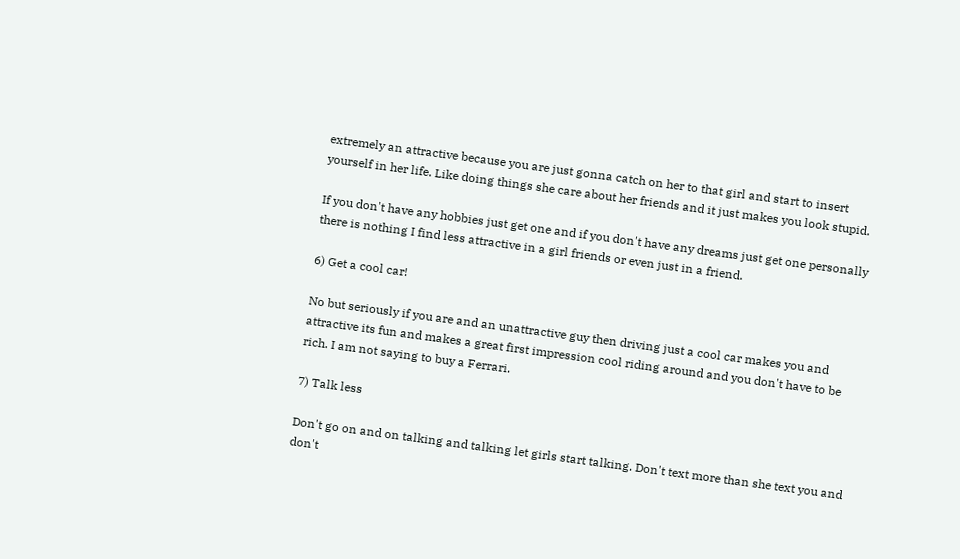extremely an attractive because you are just gonna catch on her to that girl and start to insert yourself in her life. Like doing things she care about her friends and it just makes you look stupid.

If you don't have any hobbies just get one and if you don't have any dreams just get one personally there is nothing I find less attractive in a girl friends or even just in a friend.

6) Get a cool car!

No but seriously if you are and an unattractive guy then driving just a cool car makes you and attractive its fun and makes a great first impression cool riding around and you don't have to be rich. I am not saying to buy a Ferrari.

7) Talk less

Don't go on and on talking and talking let girls start talking. Don't text more than she text you and don't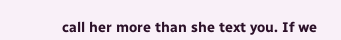call her more than she text you. If we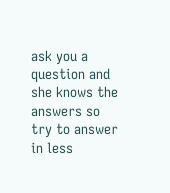ask you a question and she knows the answers so try to answer in less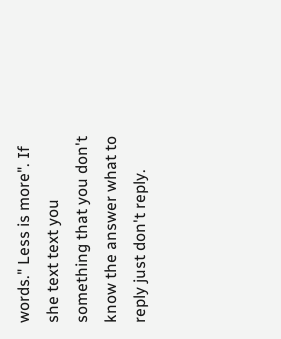words." Less is more". If she text text you something that you don't know the answer what to reply just don't reply.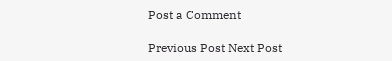Post a Comment

Previous Post Next Post